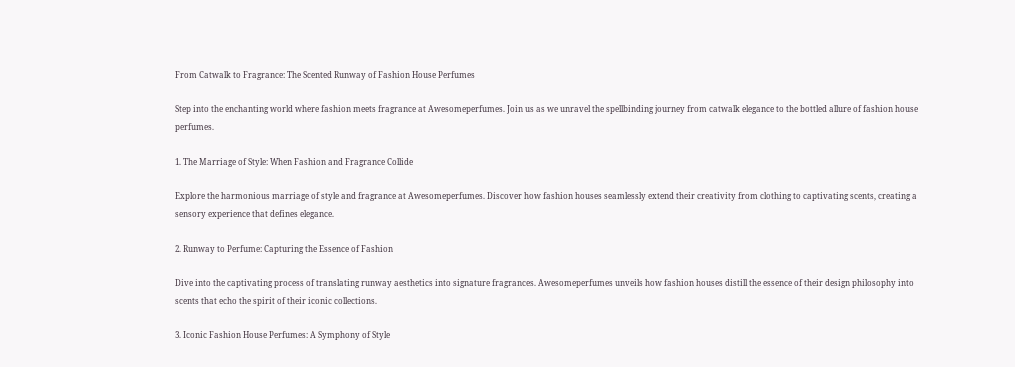From Catwalk to Fragrance: The Scented Runway of Fashion House Perfumes

Step into the enchanting world where fashion meets fragrance at Awesomeperfumes. Join us as we unravel the spellbinding journey from catwalk elegance to the bottled allure of fashion house perfumes.

1. The Marriage of Style: When Fashion and Fragrance Collide

Explore the harmonious marriage of style and fragrance at Awesomeperfumes. Discover how fashion houses seamlessly extend their creativity from clothing to captivating scents, creating a sensory experience that defines elegance.

2. Runway to Perfume: Capturing the Essence of Fashion

Dive into the captivating process of translating runway aesthetics into signature fragrances. Awesomeperfumes unveils how fashion houses distill the essence of their design philosophy into scents that echo the spirit of their iconic collections.

3. Iconic Fashion House Perfumes: A Symphony of Style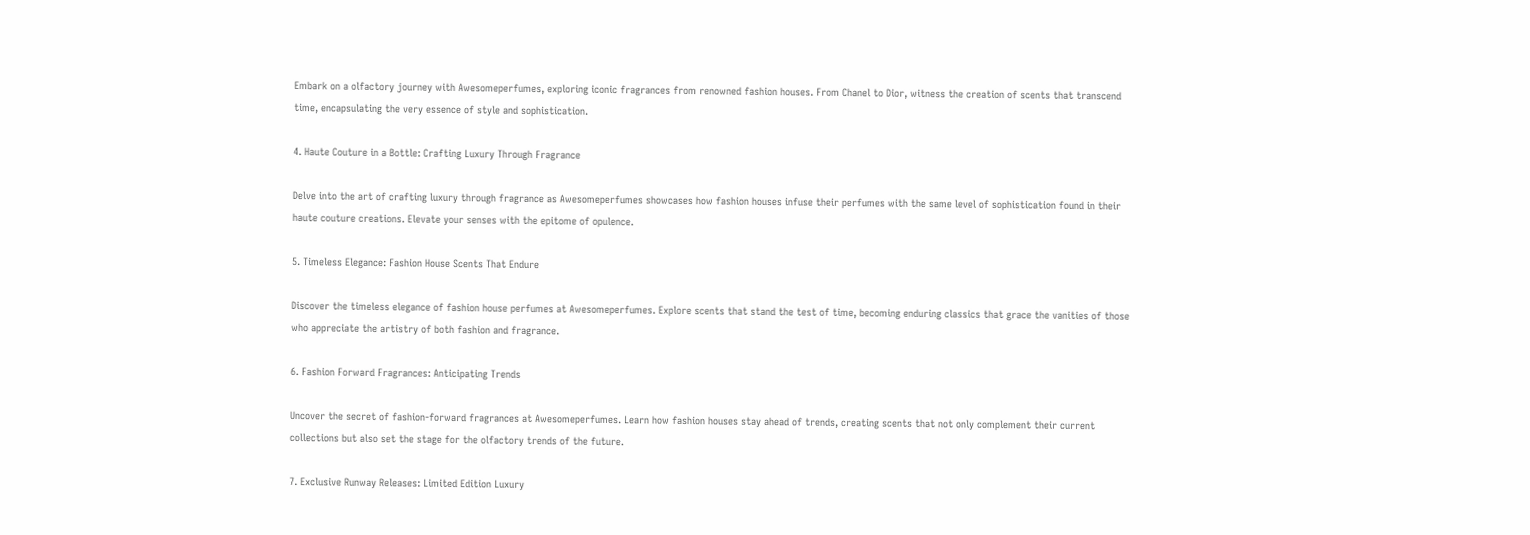Embark on a olfactory journey with Awesomeperfumes, exploring iconic fragrances from renowned fashion houses. From Chanel to Dior, witness the creation of scents that transcend time, encapsulating the very essence of style and sophistication.

4. Haute Couture in a Bottle: Crafting Luxury Through Fragrance

Delve into the art of crafting luxury through fragrance as Awesomeperfumes showcases how fashion houses infuse their perfumes with the same level of sophistication found in their haute couture creations. Elevate your senses with the epitome of opulence.

5. Timeless Elegance: Fashion House Scents That Endure

Discover the timeless elegance of fashion house perfumes at Awesomeperfumes. Explore scents that stand the test of time, becoming enduring classics that grace the vanities of those who appreciate the artistry of both fashion and fragrance.

6. Fashion Forward Fragrances: Anticipating Trends

Uncover the secret of fashion-forward fragrances at Awesomeperfumes. Learn how fashion houses stay ahead of trends, creating scents that not only complement their current collections but also set the stage for the olfactory trends of the future.

7. Exclusive Runway Releases: Limited Edition Luxury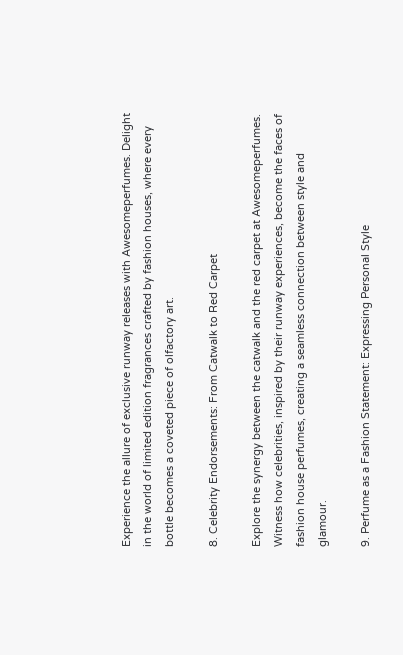Experience the allure of exclusive runway releases with Awesomeperfumes. Delight in the world of limited edition fragrances crafted by fashion houses, where every bottle becomes a coveted piece of olfactory art.

8. Celebrity Endorsements: From Catwalk to Red Carpet

Explore the synergy between the catwalk and the red carpet at Awesomeperfumes. Witness how celebrities, inspired by their runway experiences, become the faces of fashion house perfumes, creating a seamless connection between style and glamour.

9. Perfume as a Fashion Statement: Expressing Personal Style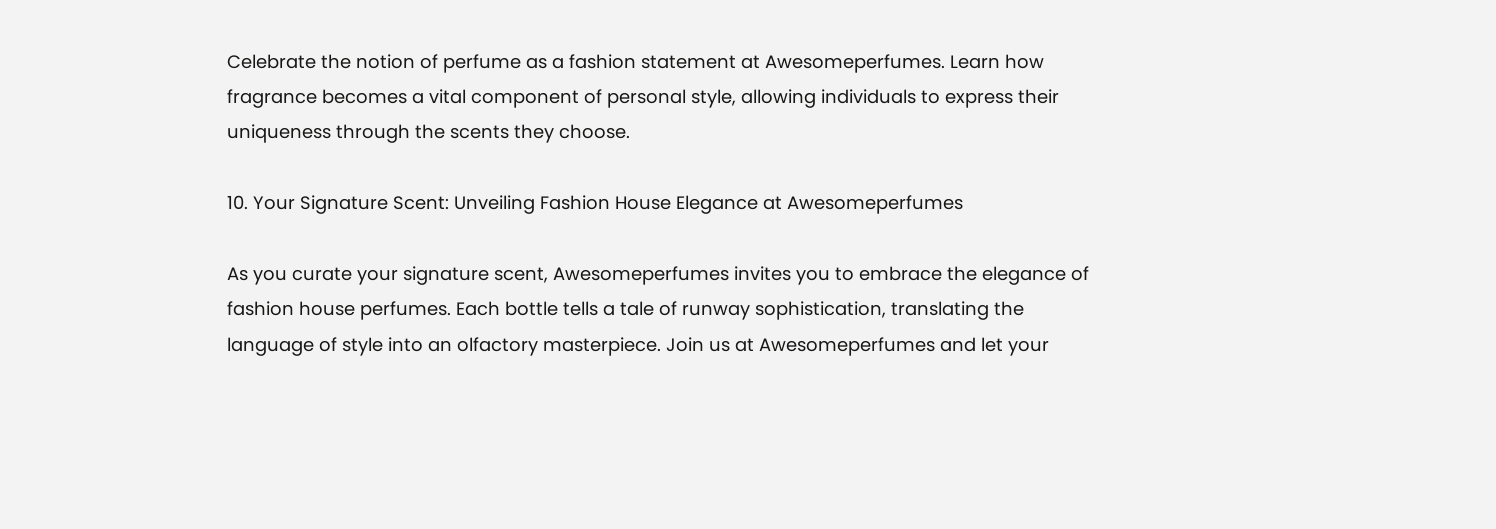Celebrate the notion of perfume as a fashion statement at Awesomeperfumes. Learn how fragrance becomes a vital component of personal style, allowing individuals to express their uniqueness through the scents they choose.

10. Your Signature Scent: Unveiling Fashion House Elegance at Awesomeperfumes

As you curate your signature scent, Awesomeperfumes invites you to embrace the elegance of fashion house perfumes. Each bottle tells a tale of runway sophistication, translating the language of style into an olfactory masterpiece. Join us at Awesomeperfumes and let your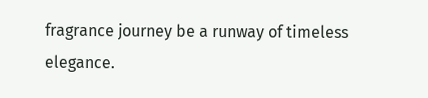fragrance journey be a runway of timeless elegance.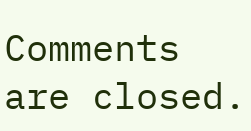Comments are closed.